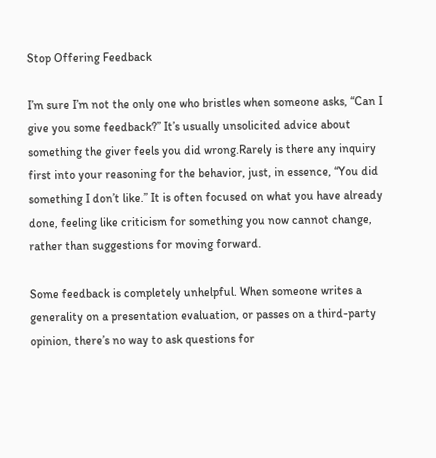Stop Offering Feedback

I’m sure I’m not the only one who bristles when someone asks, “Can I give you some feedback?” It’s usually unsolicited advice about something the giver feels you did wrong.Rarely is there any inquiry first into your reasoning for the behavior, just, in essence, “You did something I don’t like.” It is often focused on what you have already done, feeling like criticism for something you now cannot change, rather than suggestions for moving forward.

Some feedback is completely unhelpful. When someone writes a generality on a presentation evaluation, or passes on a third-party opinion, there’s no way to ask questions for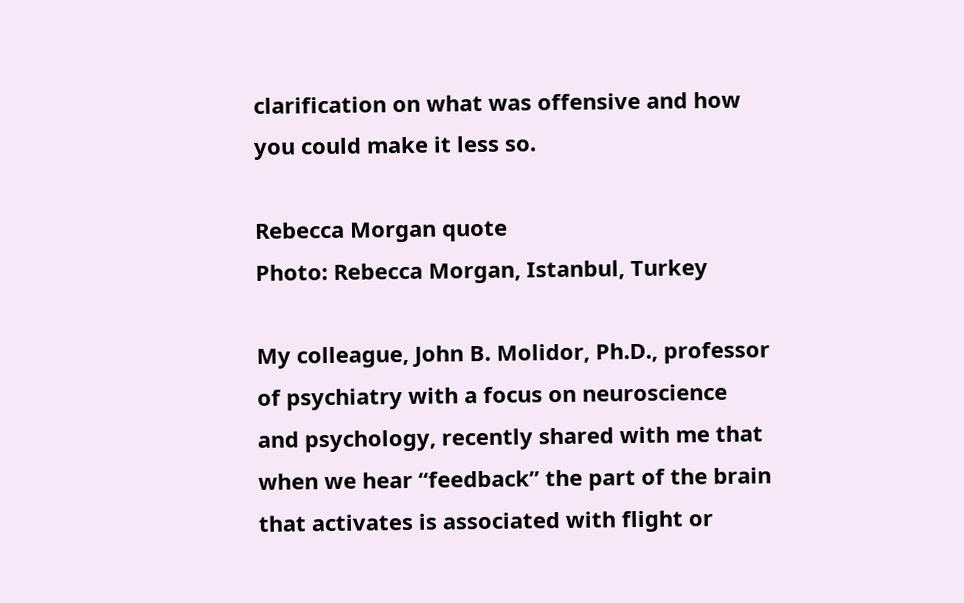clarification on what was offensive and how you could make it less so.

Rebecca Morgan quote
Photo: Rebecca Morgan, Istanbul, Turkey

My colleague, John B. Molidor, Ph.D., professor of psychiatry with a focus on neuroscience and psychology, recently shared with me that when we hear “feedback” the part of the brain that activates is associated with flight or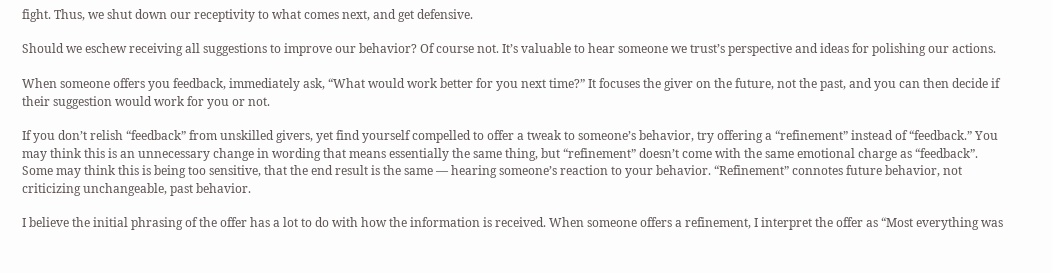fight. Thus, we shut down our receptivity to what comes next, and get defensive.

Should we eschew receiving all suggestions to improve our behavior? Of course not. It’s valuable to hear someone we trust’s perspective and ideas for polishing our actions.

When someone offers you feedback, immediately ask, “What would work better for you next time?” It focuses the giver on the future, not the past, and you can then decide if their suggestion would work for you or not.

If you don’t relish “feedback” from unskilled givers, yet find yourself compelled to offer a tweak to someone’s behavior, try offering a “refinement” instead of “feedback.” You may think this is an unnecessary change in wording that means essentially the same thing, but “refinement” doesn’t come with the same emotional charge as “feedback”. Some may think this is being too sensitive, that the end result is the same — hearing someone’s reaction to your behavior. “Refinement” connotes future behavior, not criticizing unchangeable, past behavior.

I believe the initial phrasing of the offer has a lot to do with how the information is received. When someone offers a refinement, I interpret the offer as “Most everything was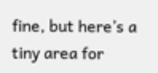fine, but here’s a tiny area for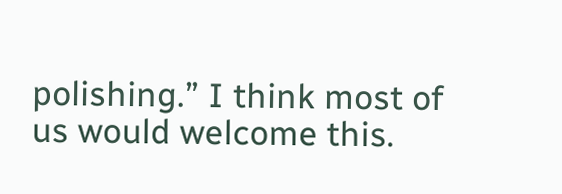polishing.” I think most of us would welcome this.